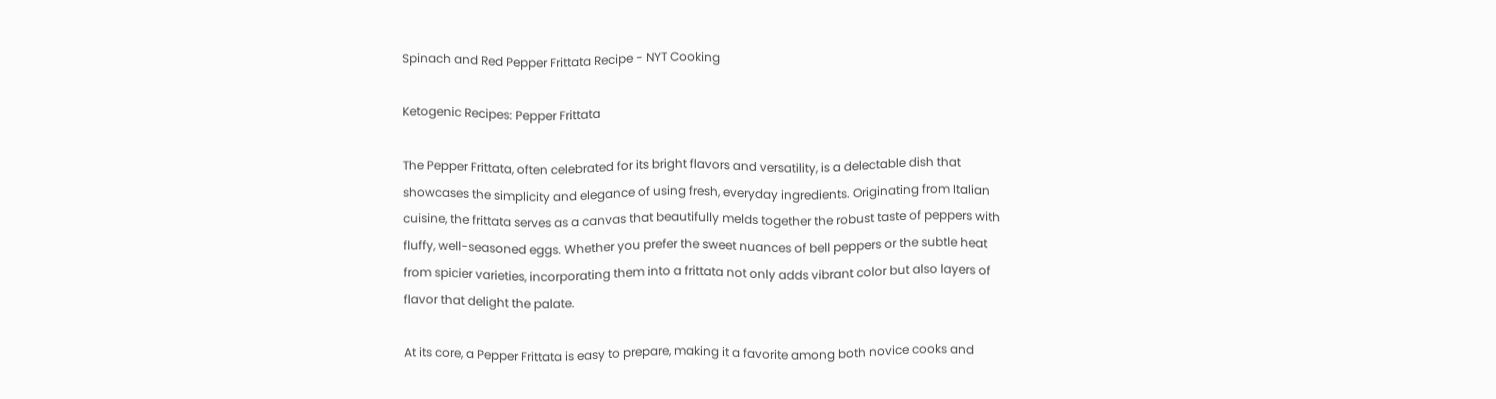Spinach and Red Pepper Frittata Recipe - NYT Cooking

Ketogenic Recipes: Pepper Frittata

The Pepper Frittata, often celebrated for its bright flavors and versatility, is a delectable dish that showcases the simplicity and elegance of using fresh, everyday ingredients. Originating from Italian cuisine, the frittata serves as a canvas that beautifully melds together the robust taste of peppers with fluffy, well-seasoned eggs. Whether you prefer the sweet nuances of bell peppers or the subtle heat from spicier varieties, incorporating them into a frittata not only adds vibrant color but also layers of flavor that delight the palate.

At its core, a Pepper Frittata is easy to prepare, making it a favorite among both novice cooks and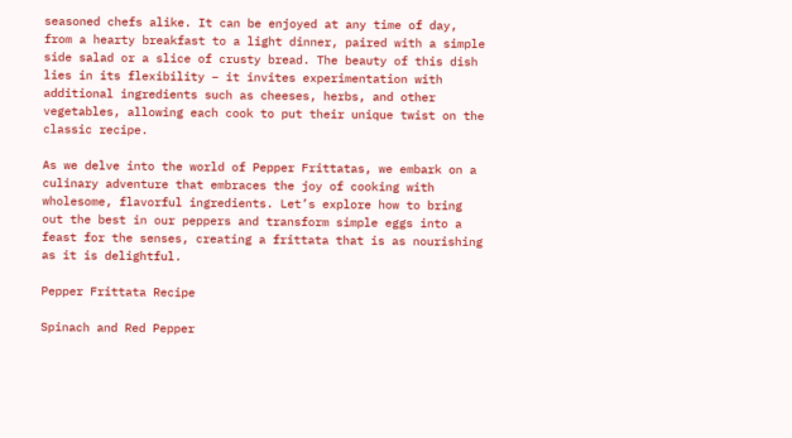seasoned chefs alike. It can be enjoyed at any time of day, from a hearty breakfast to a light dinner, paired with a simple side salad or a slice of crusty bread. The beauty of this dish lies in its flexibility – it invites experimentation with additional ingredients such as cheeses, herbs, and other vegetables, allowing each cook to put their unique twist on the classic recipe.

As we delve into the world of Pepper Frittatas, we embark on a culinary adventure that embraces the joy of cooking with wholesome, flavorful ingredients. Let’s explore how to bring out the best in our peppers and transform simple eggs into a feast for the senses, creating a frittata that is as nourishing as it is delightful.

Pepper Frittata Recipe

Spinach and Red Pepper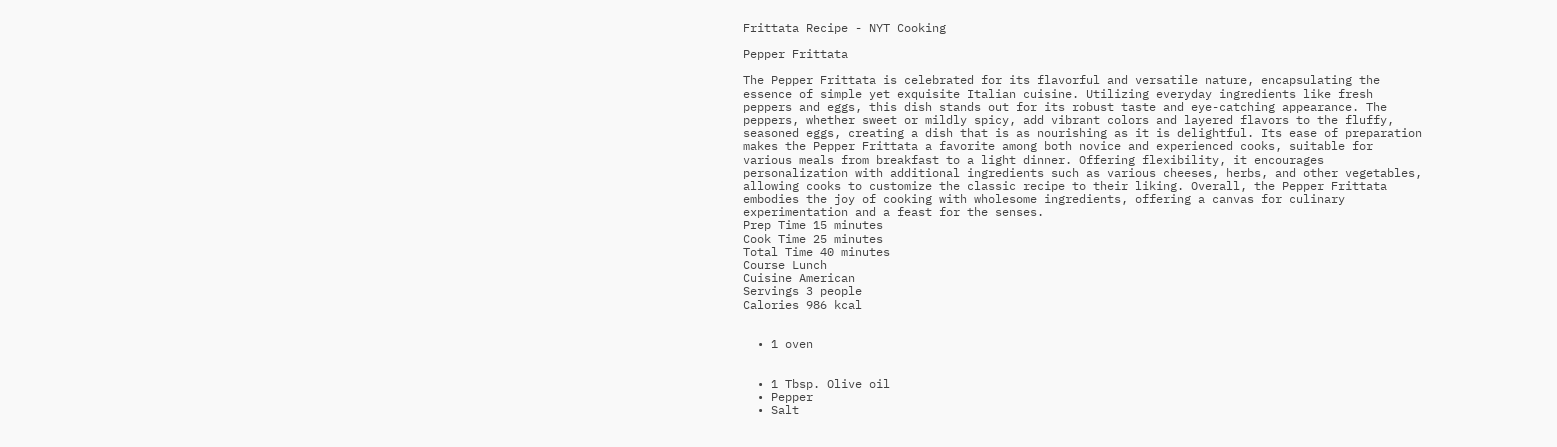Frittata Recipe - NYT Cooking

Pepper Frittata

The Pepper Frittata is celebrated for its flavorful and versatile nature, encapsulating the essence of simple yet exquisite Italian cuisine. Utilizing everyday ingredients like fresh peppers and eggs, this dish stands out for its robust taste and eye-catching appearance. The peppers, whether sweet or mildly spicy, add vibrant colors and layered flavors to the fluffy, seasoned eggs, creating a dish that is as nourishing as it is delightful. Its ease of preparation makes the Pepper Frittata a favorite among both novice and experienced cooks, suitable for various meals from breakfast to a light dinner. Offering flexibility, it encourages personalization with additional ingredients such as various cheeses, herbs, and other vegetables, allowing cooks to customize the classic recipe to their liking. Overall, the Pepper Frittata embodies the joy of cooking with wholesome ingredients, offering a canvas for culinary experimentation and a feast for the senses.
Prep Time 15 minutes
Cook Time 25 minutes
Total Time 40 minutes
Course Lunch
Cuisine American
Servings 3 people
Calories 986 kcal


  • 1 oven


  • 1 Tbsp. Olive oil
  • Pepper
  • Salt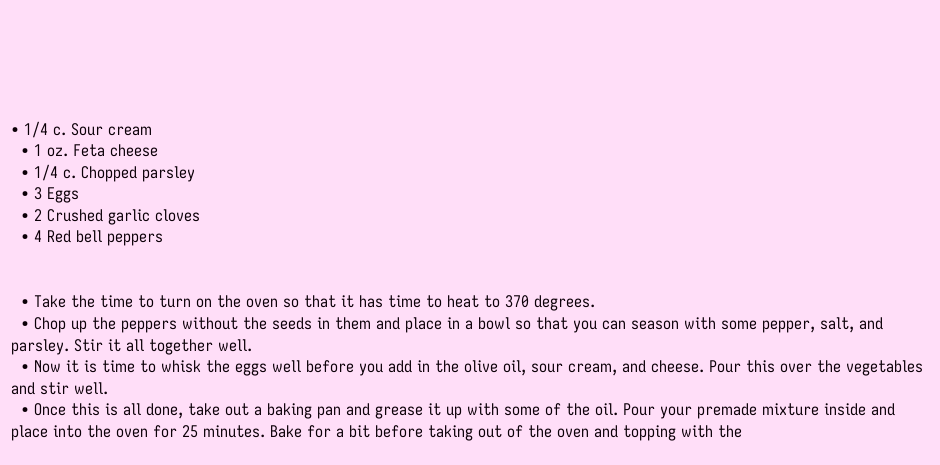• 1/4 c. Sour cream
  • 1 oz. Feta cheese
  • 1/4 c. Chopped parsley
  • 3 Eggs
  • 2 Crushed garlic cloves
  • 4 Red bell peppers


  • Take the time to turn on the oven so that it has time to heat to 370 degrees.
  • Chop up the peppers without the seeds in them and place in a bowl so that you can season with some pepper, salt, and parsley. Stir it all together well.
  • Now it is time to whisk the eggs well before you add in the olive oil, sour cream, and cheese. Pour this over the vegetables and stir well.
  • Once this is all done, take out a baking pan and grease it up with some of the oil. Pour your premade mixture inside and place into the oven for 25 minutes. Bake for a bit before taking out of the oven and topping with the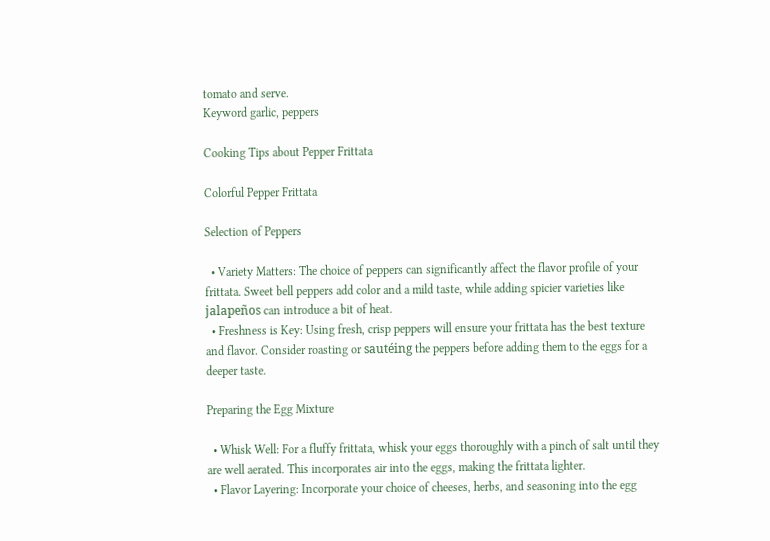tomato and serve.
Keyword garlic, peppers

Cooking Tips about Pepper Frittata

Colorful Pepper Frittata

Selection of Peppers

  • Variety Matters: The choice of peppers can significantly affect the flavor profile of your frittata. Sweet bell peppers add color and a mild taste, while adding spicier varieties like jalapeños can introduce a bit of heat.
  • Freshness is Key: Using fresh, crisp peppers will ensure your frittata has the best texture and flavor. Consider roasting or sautéing the peppers before adding them to the eggs for a deeper taste.

Preparing the Egg Mixture

  • Whisk Well: For a fluffy frittata, whisk your eggs thoroughly with a pinch of salt until they are well aerated. This incorporates air into the eggs, making the frittata lighter.
  • Flavor Layering: Incorporate your choice of cheeses, herbs, and seasoning into the egg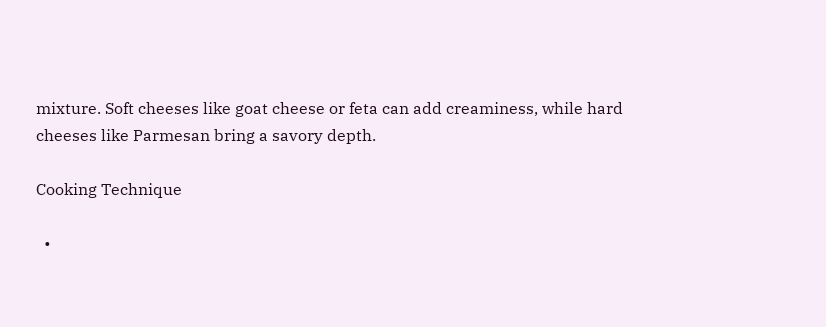mixture. Soft cheeses like goat cheese or feta can add creaminess, while hard cheeses like Parmesan bring a savory depth.

Cooking Technique

  •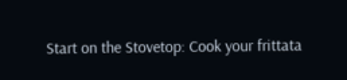Start on the Stovetop: Cook your frittata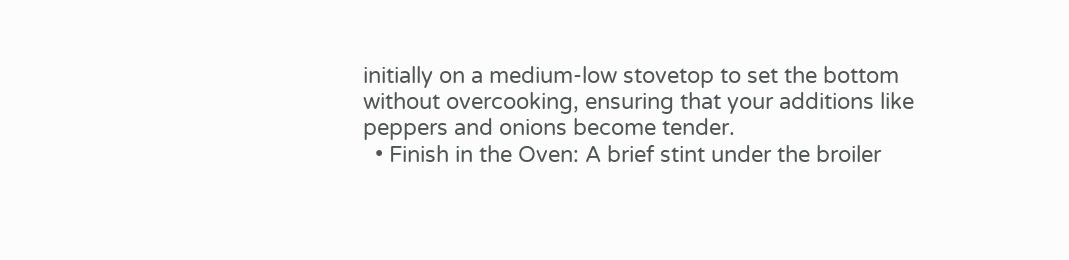initially on a medium-low stovetop to set the bottom without overcooking, ensuring that your additions like peppers and onions become tender.
  • Finish in the Oven: A brief stint under the broiler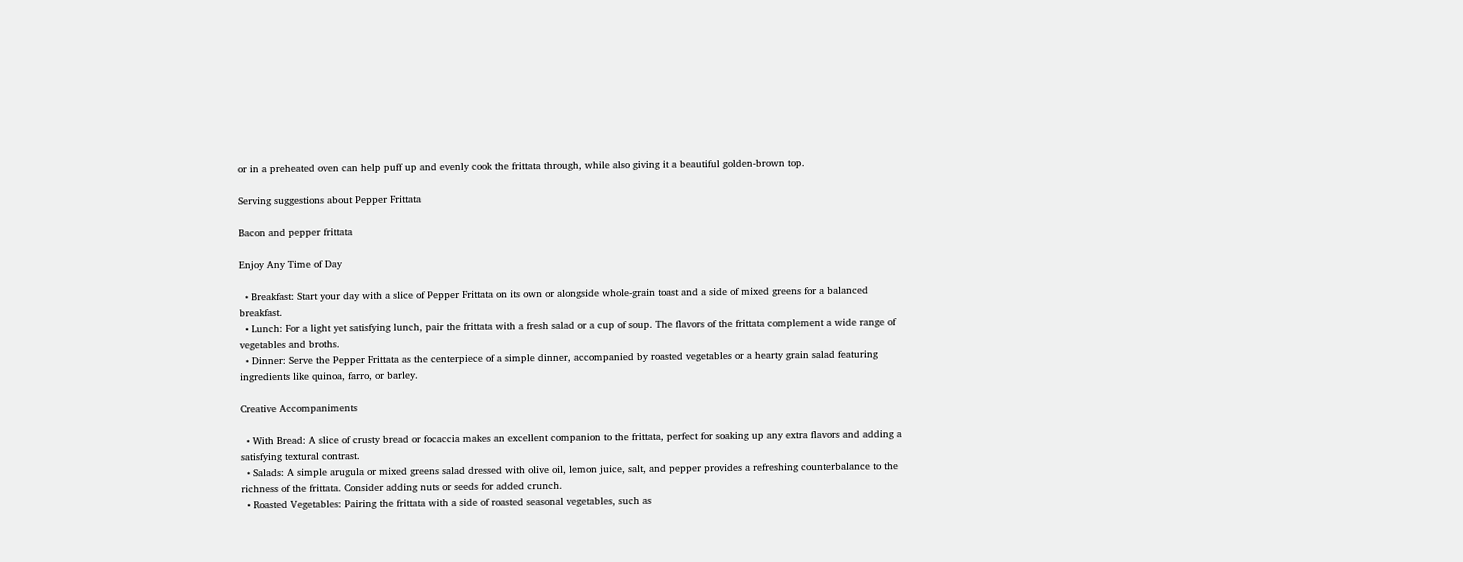or in a preheated oven can help puff up and evenly cook the frittata through, while also giving it a beautiful golden-brown top.

Serving suggestions about Pepper Frittata

Bacon and pepper frittata

Enjoy Any Time of Day

  • Breakfast: Start your day with a slice of Pepper Frittata on its own or alongside whole-grain toast and a side of mixed greens for a balanced breakfast.
  • Lunch: For a light yet satisfying lunch, pair the frittata with a fresh salad or a cup of soup. The flavors of the frittata complement a wide range of vegetables and broths.
  • Dinner: Serve the Pepper Frittata as the centerpiece of a simple dinner, accompanied by roasted vegetables or a hearty grain salad featuring ingredients like quinoa, farro, or barley.

Creative Accompaniments

  • With Bread: A slice of crusty bread or focaccia makes an excellent companion to the frittata, perfect for soaking up any extra flavors and adding a satisfying textural contrast.
  • Salads: A simple arugula or mixed greens salad dressed with olive oil, lemon juice, salt, and pepper provides a refreshing counterbalance to the richness of the frittata. Consider adding nuts or seeds for added crunch.
  • Roasted Vegetables: Pairing the frittata with a side of roasted seasonal vegetables, such as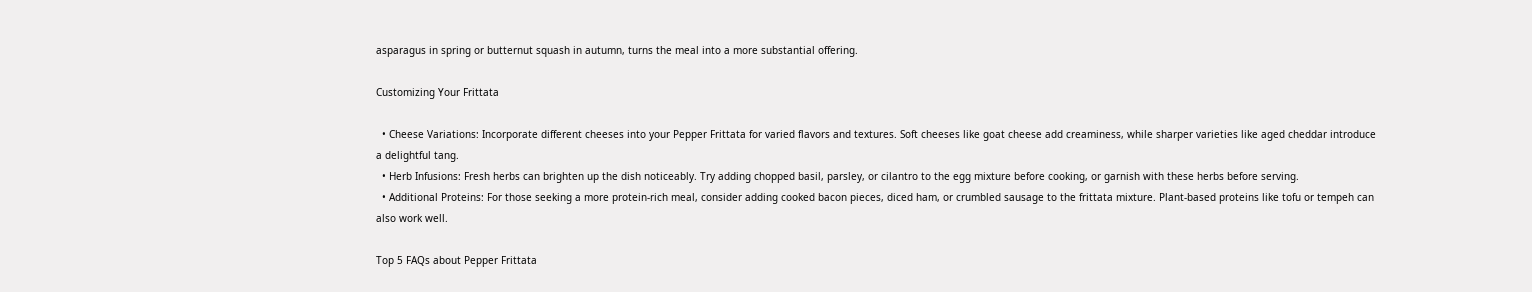asparagus in spring or butternut squash in autumn, turns the meal into a more substantial offering.

Customizing Your Frittata

  • Cheese Variations: Incorporate different cheeses into your Pepper Frittata for varied flavors and textures. Soft cheeses like goat cheese add creaminess, while sharper varieties like aged cheddar introduce a delightful tang.
  • Herb Infusions: Fresh herbs can brighten up the dish noticeably. Try adding chopped basil, parsley, or cilantro to the egg mixture before cooking, or garnish with these herbs before serving.
  • Additional Proteins: For those seeking a more protein-rich meal, consider adding cooked bacon pieces, diced ham, or crumbled sausage to the frittata mixture. Plant-based proteins like tofu or tempeh can also work well.

Top 5 FAQs about Pepper Frittata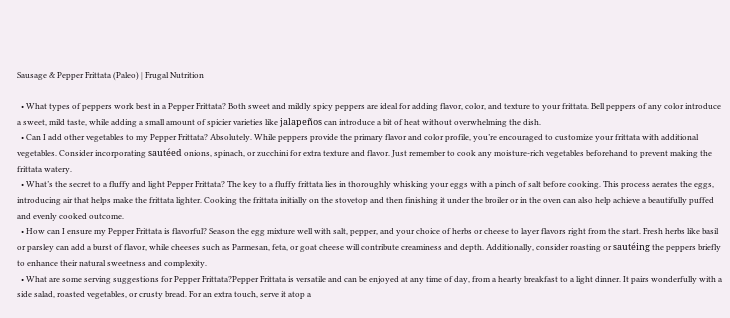Sausage & Pepper Frittata (Paleo) | Frugal Nutrition

  • What types of peppers work best in a Pepper Frittata? Both sweet and mildly spicy peppers are ideal for adding flavor, color, and texture to your frittata. Bell peppers of any color introduce a sweet, mild taste, while adding a small amount of spicier varieties like jalapeños can introduce a bit of heat without overwhelming the dish.
  • Can I add other vegetables to my Pepper Frittata? Absolutely. While peppers provide the primary flavor and color profile, you’re encouraged to customize your frittata with additional vegetables. Consider incorporating sautéed onions, spinach, or zucchini for extra texture and flavor. Just remember to cook any moisture-rich vegetables beforehand to prevent making the frittata watery.
  • What’s the secret to a fluffy and light Pepper Frittata? The key to a fluffy frittata lies in thoroughly whisking your eggs with a pinch of salt before cooking. This process aerates the eggs, introducing air that helps make the frittata lighter. Cooking the frittata initially on the stovetop and then finishing it under the broiler or in the oven can also help achieve a beautifully puffed and evenly cooked outcome.
  • How can I ensure my Pepper Frittata is flavorful? Season the egg mixture well with salt, pepper, and your choice of herbs or cheese to layer flavors right from the start. Fresh herbs like basil or parsley can add a burst of flavor, while cheeses such as Parmesan, feta, or goat cheese will contribute creaminess and depth. Additionally, consider roasting or sautéing the peppers briefly to enhance their natural sweetness and complexity.
  • What are some serving suggestions for Pepper Frittata?Pepper Frittata is versatile and can be enjoyed at any time of day, from a hearty breakfast to a light dinner. It pairs wonderfully with a side salad, roasted vegetables, or crusty bread. For an extra touch, serve it atop a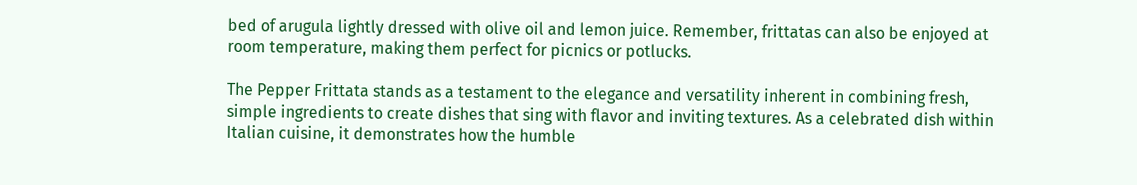bed of arugula lightly dressed with olive oil and lemon juice. Remember, frittatas can also be enjoyed at room temperature, making them perfect for picnics or potlucks.

The Pepper Frittata stands as a testament to the elegance and versatility inherent in combining fresh, simple ingredients to create dishes that sing with flavor and inviting textures. As a celebrated dish within Italian cuisine, it demonstrates how the humble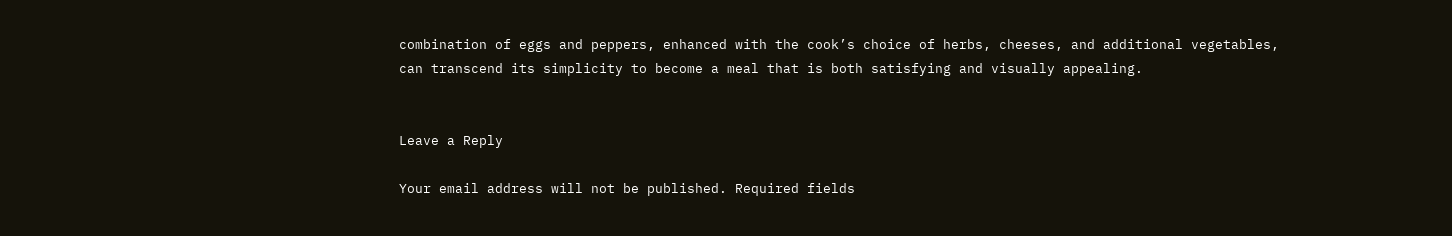combination of eggs and peppers, enhanced with the cook’s choice of herbs, cheeses, and additional vegetables, can transcend its simplicity to become a meal that is both satisfying and visually appealing.


Leave a Reply

Your email address will not be published. Required fields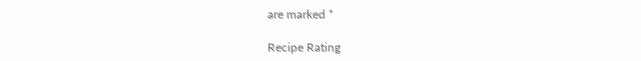are marked *

Recipe Rating